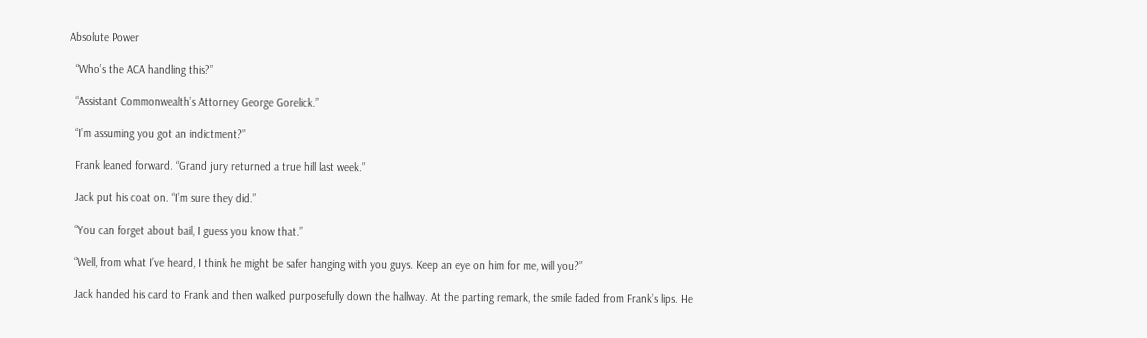Absolute Power

  “Who’s the ACA handling this?”

  “Assistant Commonwealth’s Attorney George Gorelick.”

  “I’m assuming you got an indictment?”

  Frank leaned forward. “Grand jury returned a true hill last week.”

  Jack put his coat on. “I’m sure they did.”

  “You can forget about bail, I guess you know that.”

  “Well, from what I’ve heard, I think he might be safer hanging with you guys. Keep an eye on him for me, will you?”

  Jack handed his card to Frank and then walked purposefully down the hallway. At the parting remark, the smile faded from Frank’s lips. He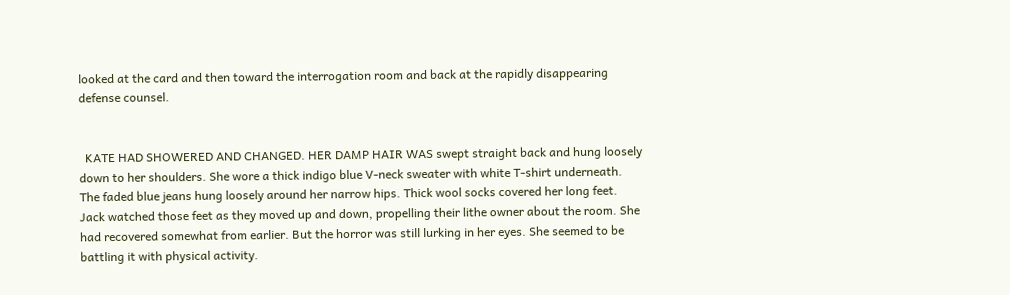looked at the card and then toward the interrogation room and back at the rapidly disappearing defense counsel.


  KATE HAD SHOWERED AND CHANGED. HER DAMP HAIR WAS swept straight back and hung loosely down to her shoulders. She wore a thick indigo blue V-neck sweater with white T-shirt underneath. The faded blue jeans hung loosely around her narrow hips. Thick wool socks covered her long feet. Jack watched those feet as they moved up and down, propelling their lithe owner about the room. She had recovered somewhat from earlier. But the horror was still lurking in her eyes. She seemed to be battling it with physical activity.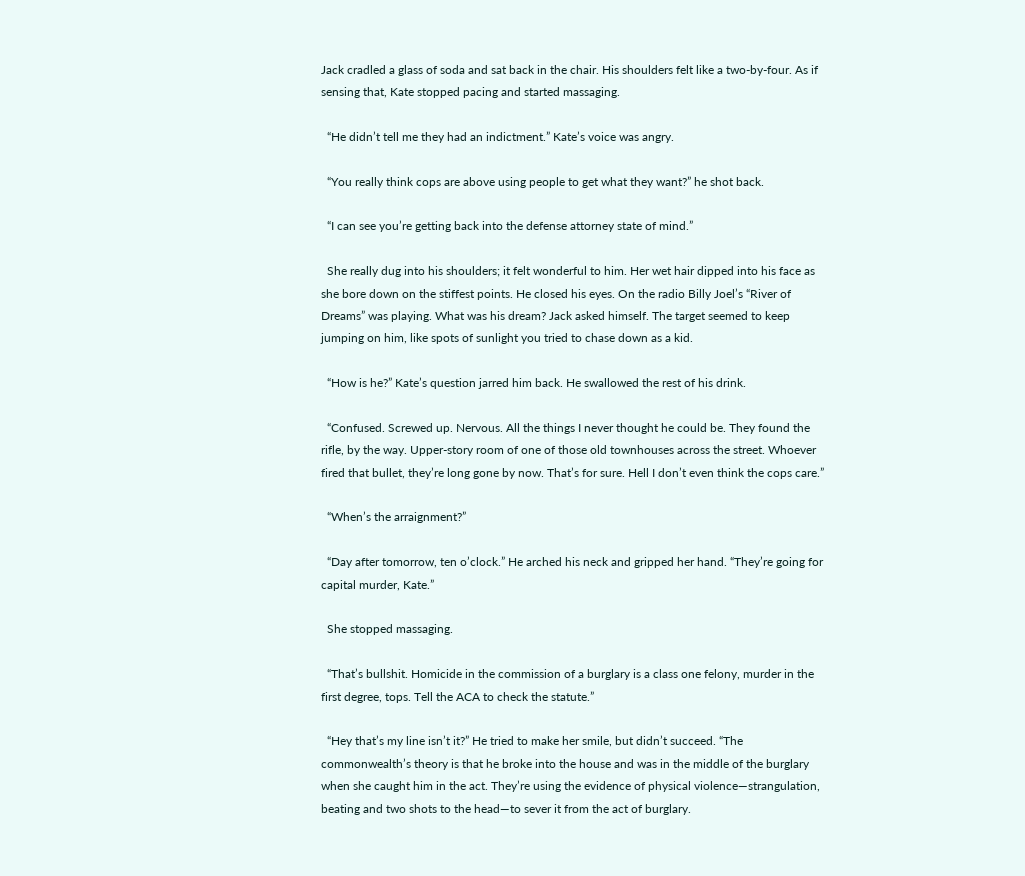Jack cradled a glass of soda and sat back in the chair. His shoulders felt like a two-by-four. As if sensing that, Kate stopped pacing and started massaging.

  “He didn’t tell me they had an indictment.” Kate’s voice was angry.

  “You really think cops are above using people to get what they want?” he shot back.

  “I can see you’re getting back into the defense attorney state of mind.”

  She really dug into his shoulders; it felt wonderful to him. Her wet hair dipped into his face as she bore down on the stiffest points. He closed his eyes. On the radio Billy Joel’s “River of Dreams” was playing. What was his dream? Jack asked himself. The target seemed to keep jumping on him, like spots of sunlight you tried to chase down as a kid.

  “How is he?” Kate’s question jarred him back. He swallowed the rest of his drink.

  “Confused. Screwed up. Nervous. All the things I never thought he could be. They found the rifle, by the way. Upper-story room of one of those old townhouses across the street. Whoever fired that bullet, they’re long gone by now. That’s for sure. Hell I don’t even think the cops care.”

  “When’s the arraignment?”

  “Day after tomorrow, ten o’clock.” He arched his neck and gripped her hand. “They’re going for capital murder, Kate.”

  She stopped massaging.

  “That’s bullshit. Homicide in the commission of a burglary is a class one felony, murder in the first degree, tops. Tell the ACA to check the statute.”

  “Hey that’s my line isn’t it?” He tried to make her smile, but didn’t succeed. “The commonwealth’s theory is that he broke into the house and was in the middle of the burglary when she caught him in the act. They’re using the evidence of physical violence—strangulation, beating and two shots to the head—to sever it from the act of burglary.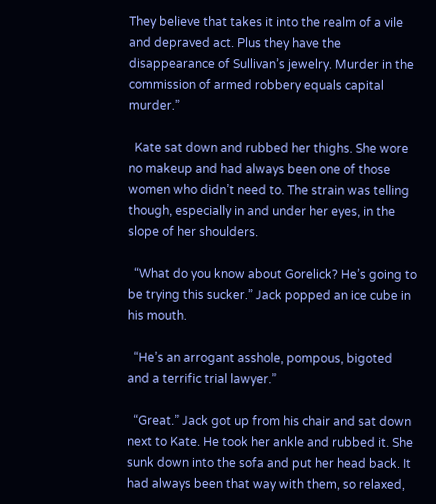They believe that takes it into the realm of a vile and depraved act. Plus they have the disappearance of Sullivan’s jewelry. Murder in the commission of armed robbery equals capital murder.”

  Kate sat down and rubbed her thighs. She wore no makeup and had always been one of those women who didn’t need to. The strain was telling though, especially in and under her eyes, in the slope of her shoulders.

  “What do you know about Gorelick? He’s going to be trying this sucker.” Jack popped an ice cube in his mouth.

  “He’s an arrogant asshole, pompous, bigoted and a terrific trial lawyer.”

  “Great.” Jack got up from his chair and sat down next to Kate. He took her ankle and rubbed it. She sunk down into the sofa and put her head back. It had always been that way with them, so relaxed,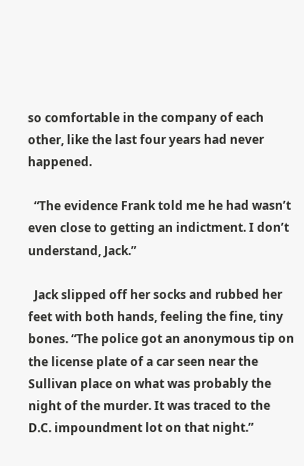so comfortable in the company of each other, like the last four years had never happened.

  “The evidence Frank told me he had wasn’t even close to getting an indictment. I don’t understand, Jack.”

  Jack slipped off her socks and rubbed her feet with both hands, feeling the fine, tiny bones. “The police got an anonymous tip on the license plate of a car seen near the Sullivan place on what was probably the night of the murder. It was traced to the D.C. impoundment lot on that night.”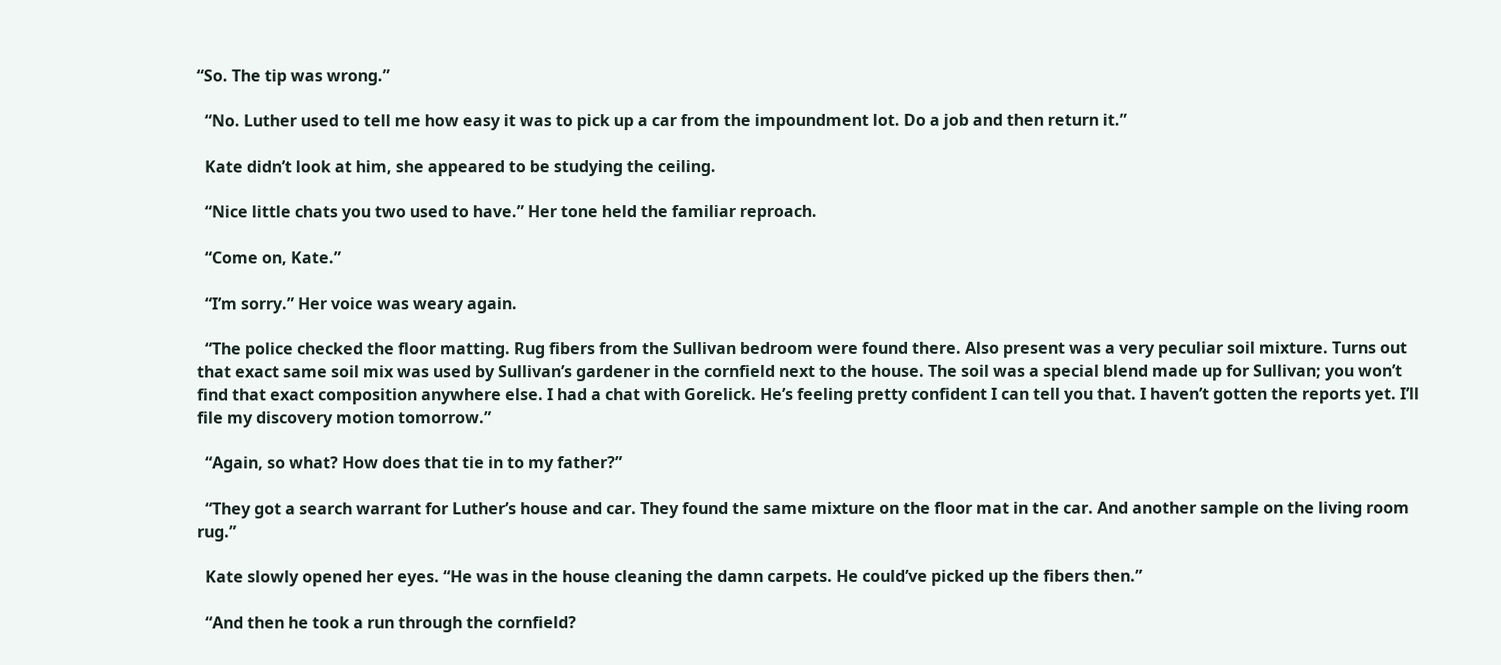“So. The tip was wrong.”

  “No. Luther used to tell me how easy it was to pick up a car from the impoundment lot. Do a job and then return it.”

  Kate didn’t look at him, she appeared to be studying the ceiling.

  “Nice little chats you two used to have.” Her tone held the familiar reproach.

  “Come on, Kate.”

  “I’m sorry.” Her voice was weary again.

  “The police checked the floor matting. Rug fibers from the Sullivan bedroom were found there. Also present was a very peculiar soil mixture. Turns out that exact same soil mix was used by Sullivan’s gardener in the cornfield next to the house. The soil was a special blend made up for Sullivan; you won’t find that exact composition anywhere else. I had a chat with Gorelick. He’s feeling pretty confident I can tell you that. I haven’t gotten the reports yet. I’ll file my discovery motion tomorrow.”

  “Again, so what? How does that tie in to my father?”

  “They got a search warrant for Luther’s house and car. They found the same mixture on the floor mat in the car. And another sample on the living room rug.”

  Kate slowly opened her eyes. “He was in the house cleaning the damn carpets. He could’ve picked up the fibers then.”

  “And then he took a run through the cornfield?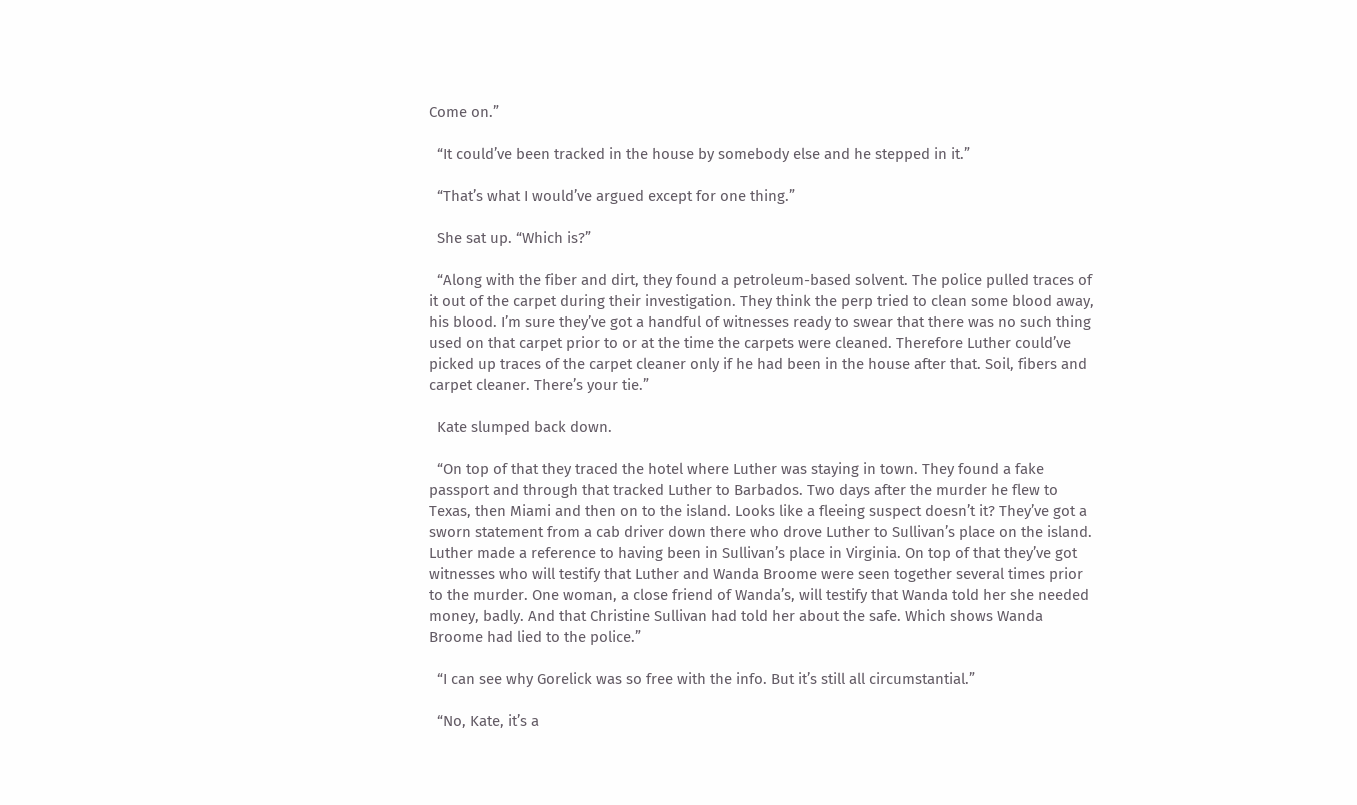Come on.”

  “It could’ve been tracked in the house by somebody else and he stepped in it.”

  “That’s what I would’ve argued except for one thing.”

  She sat up. “Which is?”

  “Along with the fiber and dirt, they found a petroleum-based solvent. The police pulled traces of it out of the carpet during their investigation. They think the perp tried to clean some blood away, his blood. I’m sure they’ve got a handful of witnesses ready to swear that there was no such thing used on that carpet prior to or at the time the carpets were cleaned. Therefore Luther could’ve picked up traces of the carpet cleaner only if he had been in the house after that. Soil, fibers and carpet cleaner. There’s your tie.”

  Kate slumped back down.

  “On top of that they traced the hotel where Luther was staying in town. They found a fake passport and through that tracked Luther to Barbados. Two days after the murder he flew to Texas, then Miami and then on to the island. Looks like a fleeing suspect doesn’t it? They’ve got a sworn statement from a cab driver down there who drove Luther to Sullivan’s place on the island. Luther made a reference to having been in Sullivan’s place in Virginia. On top of that they’ve got witnesses who will testify that Luther and Wanda Broome were seen together several times prior to the murder. One woman, a close friend of Wanda’s, will testify that Wanda told her she needed money, badly. And that Christine Sullivan had told her about the safe. Which shows Wanda Broome had lied to the police.”

  “I can see why Gorelick was so free with the info. But it’s still all circumstantial.”

  “No, Kate, it’s a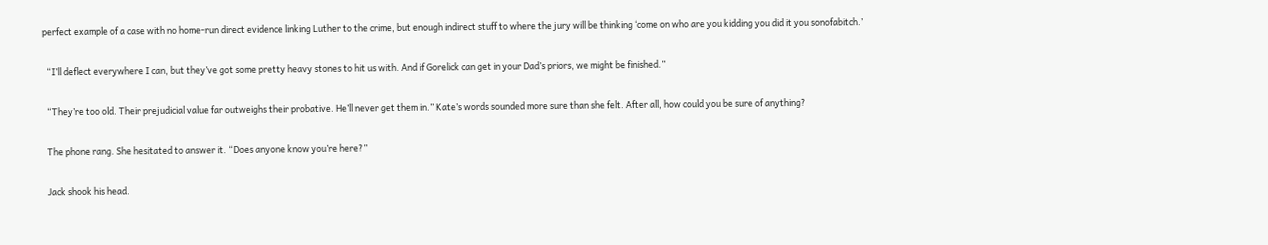perfect example of a case with no home-run direct evidence linking Luther to the crime, but enough indirect stuff to where the jury will be thinking ‘come on who are you kidding you did it you sonofabitch.’

  “I’ll deflect everywhere I can, but they’ve got some pretty heavy stones to hit us with. And if Gorelick can get in your Dad’s priors, we might be finished.”

  “They’re too old. Their prejudicial value far outweighs their probative. He’ll never get them in.” Kate’s words sounded more sure than she felt. After all, how could you be sure of anything?

  The phone rang. She hesitated to answer it. “Does anyone know you’re here?”

  Jack shook his head.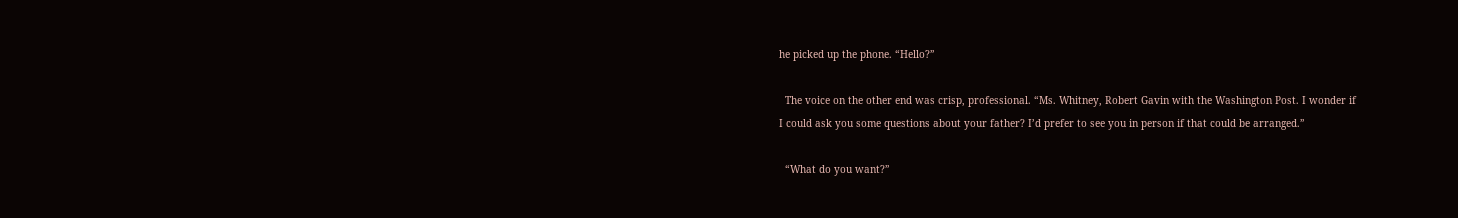he picked up the phone. “Hello?”

  The voice on the other end was crisp, professional. “Ms. Whitney, Robert Gavin with the Washington Post. I wonder if I could ask you some questions about your father? I’d prefer to see you in person if that could be arranged.”

  “What do you want?”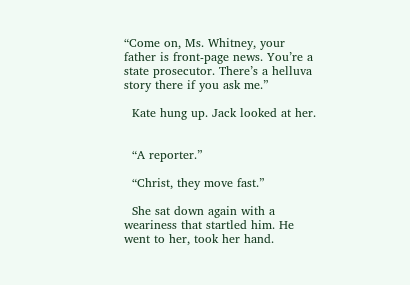“Come on, Ms. Whitney, your father is front-page news. You’re a state prosecutor. There’s a helluva story there if you ask me.”

  Kate hung up. Jack looked at her.


  “A reporter.”

  “Christ, they move fast.”

  She sat down again with a weariness that startled him. He went to her, took her hand.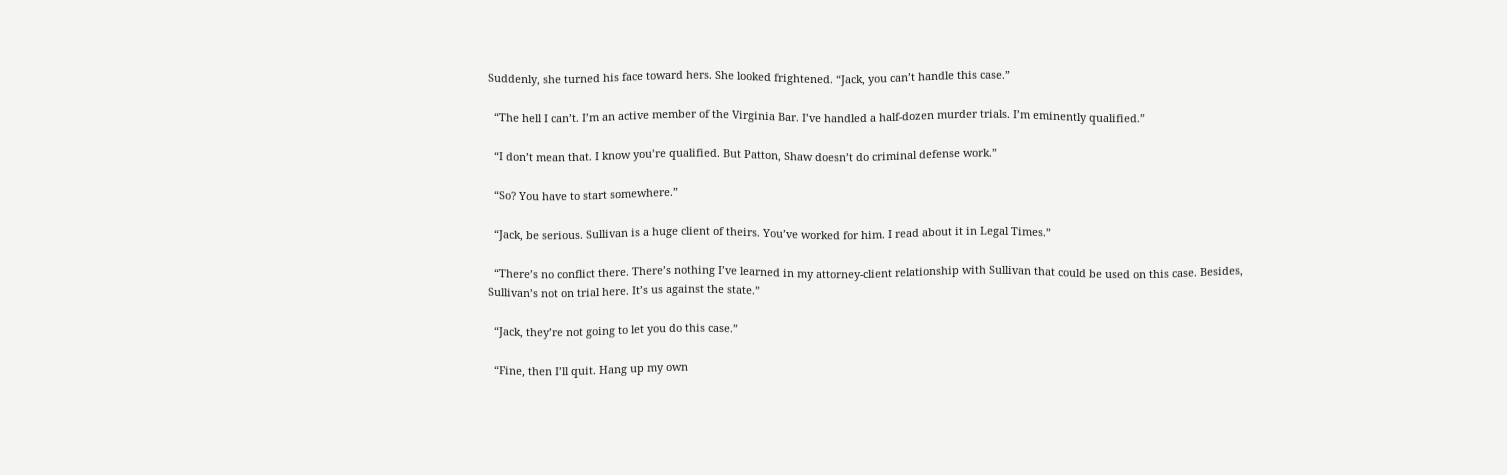Suddenly, she turned his face toward hers. She looked frightened. “Jack, you can’t handle this case.”

  “The hell I can’t. I’m an active member of the Virginia Bar. I’ve handled a half-dozen murder trials. I’m eminently qualified.”

  “I don’t mean that. I know you’re qualified. But Patton, Shaw doesn’t do criminal defense work.”

  “So? You have to start somewhere.”

  “Jack, be serious. Sullivan is a huge client of theirs. You’ve worked for him. I read about it in Legal Times.”

  “There’s no conflict there. There’s nothing I’ve learned in my attorney-client relationship with Sullivan that could be used on this case. Besides, Sullivan’s not on trial here. It’s us against the state.”

  “Jack, they’re not going to let you do this case.”

  “Fine, then I’ll quit. Hang up my own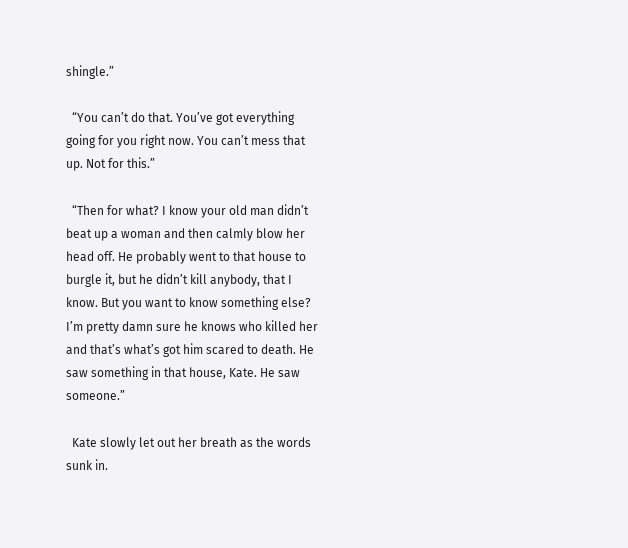shingle.”

  “You can’t do that. You’ve got everything going for you right now. You can’t mess that up. Not for this.”

  “Then for what? I know your old man didn’t beat up a woman and then calmly blow her head off. He probably went to that house to burgle it, but he didn’t kill anybody, that I know. But you want to know something else? I’m pretty damn sure he knows who killed her and that’s what’s got him scared to death. He saw something in that house, Kate. He saw someone.”

  Kate slowly let out her breath as the words sunk in.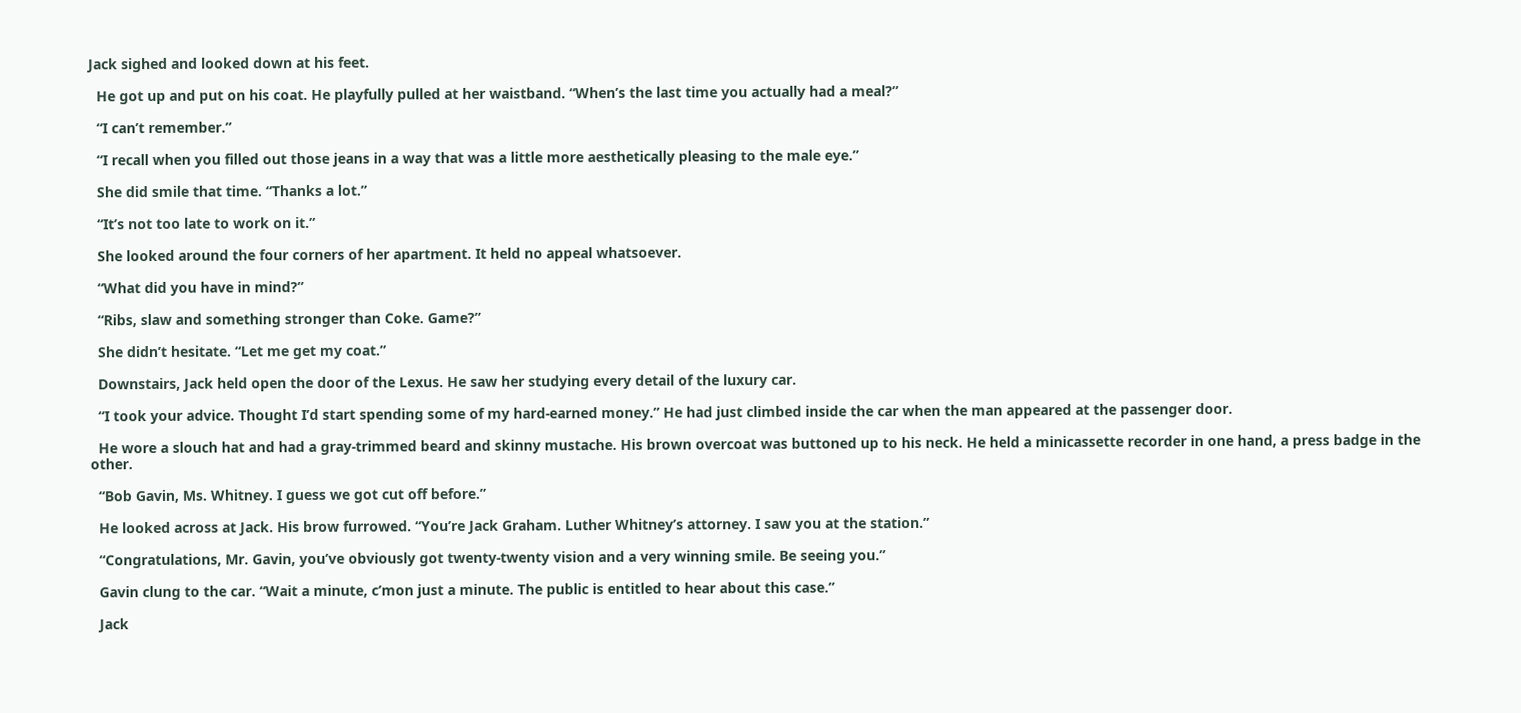Jack sighed and looked down at his feet.

  He got up and put on his coat. He playfully pulled at her waistband. “When’s the last time you actually had a meal?”

  “I can’t remember.”

  “I recall when you filled out those jeans in a way that was a little more aesthetically pleasing to the male eye.”

  She did smile that time. “Thanks a lot.”

  “It’s not too late to work on it.”

  She looked around the four corners of her apartment. It held no appeal whatsoever.

  “What did you have in mind?”

  “Ribs, slaw and something stronger than Coke. Game?”

  She didn’t hesitate. “Let me get my coat.”

  Downstairs, Jack held open the door of the Lexus. He saw her studying every detail of the luxury car.

  “I took your advice. Thought I’d start spending some of my hard-earned money.” He had just climbed inside the car when the man appeared at the passenger door.

  He wore a slouch hat and had a gray-trimmed beard and skinny mustache. His brown overcoat was buttoned up to his neck. He held a minicassette recorder in one hand, a press badge in the other.

  “Bob Gavin, Ms. Whitney. I guess we got cut off before.”

  He looked across at Jack. His brow furrowed. “You’re Jack Graham. Luther Whitney’s attorney. I saw you at the station.”

  “Congratulations, Mr. Gavin, you’ve obviously got twenty-twenty vision and a very winning smile. Be seeing you.”

  Gavin clung to the car. “Wait a minute, c’mon just a minute. The public is entitled to hear about this case.”

  Jack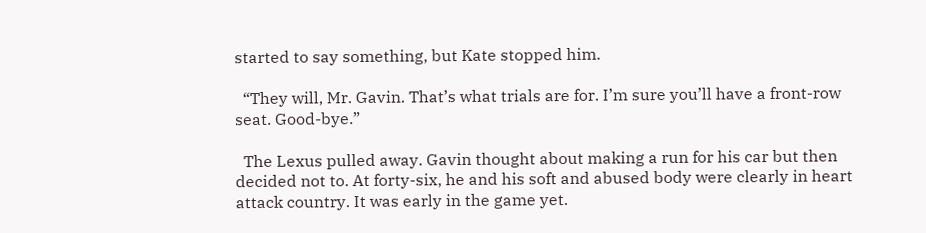started to say something, but Kate stopped him.

  “They will, Mr. Gavin. That’s what trials are for. I’m sure you’ll have a front-row seat. Good-bye.”

  The Lexus pulled away. Gavin thought about making a run for his car but then decided not to. At forty-six, he and his soft and abused body were clearly in heart attack country. It was early in the game yet.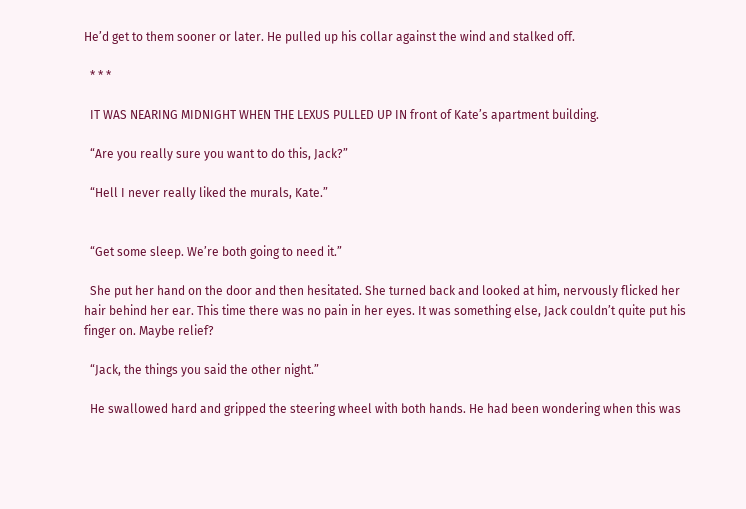He’d get to them sooner or later. He pulled up his collar against the wind and stalked off.

  * * *

  IT WAS NEARING MIDNIGHT WHEN THE LEXUS PULLED UP IN front of Kate’s apartment building.

  “Are you really sure you want to do this, Jack?”

  “Hell I never really liked the murals, Kate.”


  “Get some sleep. We’re both going to need it.”

  She put her hand on the door and then hesitated. She turned back and looked at him, nervously flicked her hair behind her ear. This time there was no pain in her eyes. It was something else, Jack couldn’t quite put his finger on. Maybe relief?

  “Jack, the things you said the other night.”

  He swallowed hard and gripped the steering wheel with both hands. He had been wondering when this was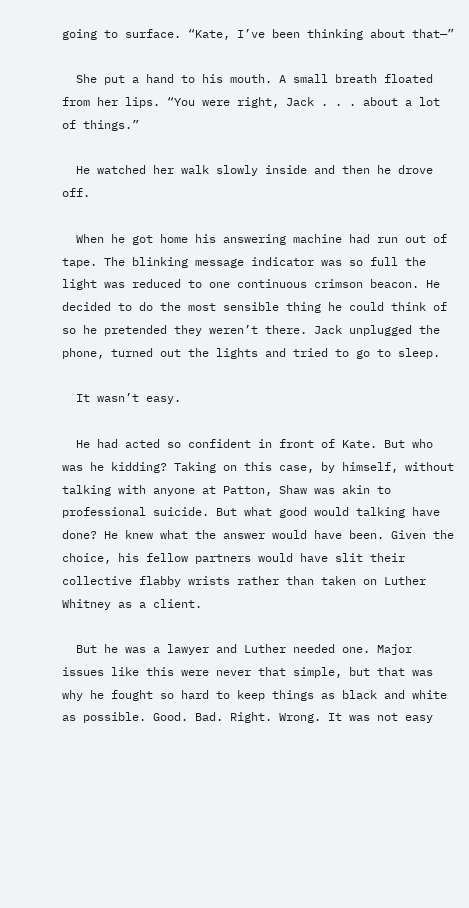going to surface. “Kate, I’ve been thinking about that—”

  She put a hand to his mouth. A small breath floated from her lips. “You were right, Jack . . . about a lot of things.”

  He watched her walk slowly inside and then he drove off.

  When he got home his answering machine had run out of tape. The blinking message indicator was so full the light was reduced to one continuous crimson beacon. He decided to do the most sensible thing he could think of so he pretended they weren’t there. Jack unplugged the phone, turned out the lights and tried to go to sleep.

  It wasn’t easy.

  He had acted so confident in front of Kate. But who was he kidding? Taking on this case, by himself, without talking with anyone at Patton, Shaw was akin to professional suicide. But what good would talking have done? He knew what the answer would have been. Given the choice, his fellow partners would have slit their collective flabby wrists rather than taken on Luther Whitney as a client.

  But he was a lawyer and Luther needed one. Major issues like this were never that simple, but that was why he fought so hard to keep things as black and white as possible. Good. Bad. Right. Wrong. It was not easy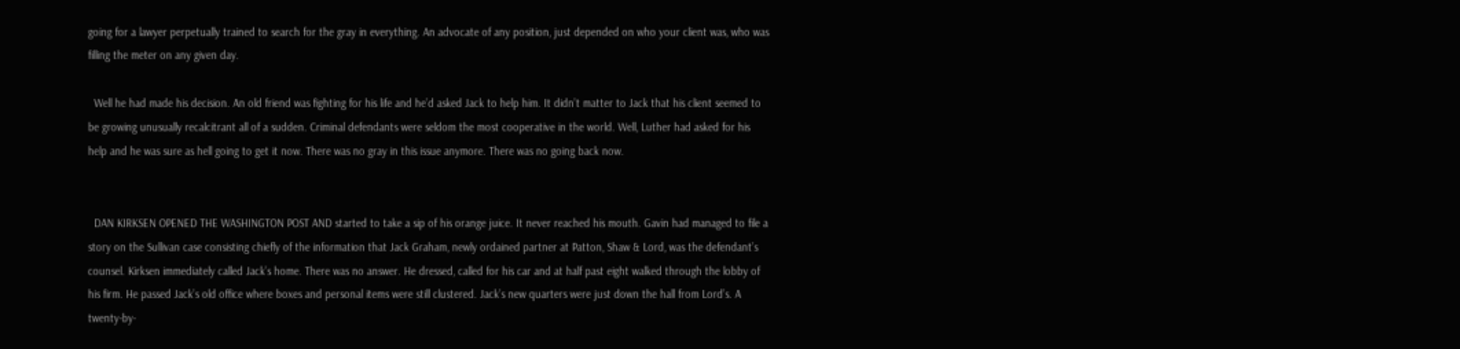going for a lawyer perpetually trained to search for the gray in everything. An advocate of any position, just depended on who your client was, who was filling the meter on any given day.

  Well he had made his decision. An old friend was fighting for his life and he’d asked Jack to help him. It didn’t matter to Jack that his client seemed to be growing unusually recalcitrant all of a sudden. Criminal defendants were seldom the most cooperative in the world. Well, Luther had asked for his help and he was sure as hell going to get it now. There was no gray in this issue anymore. There was no going back now.


  DAN KIRKSEN OPENED THE WASHINGTON POST AND started to take a sip of his orange juice. It never reached his mouth. Gavin had managed to file a story on the Sullivan case consisting chiefly of the information that Jack Graham, newly ordained partner at Patton, Shaw & Lord, was the defendant’s counsel. Kirksen immediately called Jack’s home. There was no answer. He dressed, called for his car and at half past eight walked through the lobby of his firm. He passed Jack’s old office where boxes and personal items were still clustered. Jack’s new quarters were just down the hall from Lord’s. A twenty-by-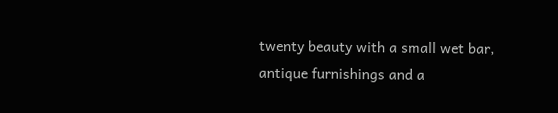twenty beauty with a small wet bar, antique furnishings and a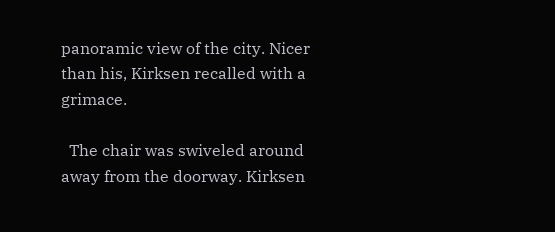panoramic view of the city. Nicer than his, Kirksen recalled with a grimace.

  The chair was swiveled around away from the doorway. Kirksen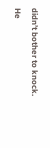didn’t bother to knock. He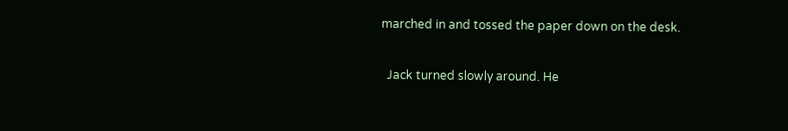marched in and tossed the paper down on the desk.

  Jack turned slowly around. He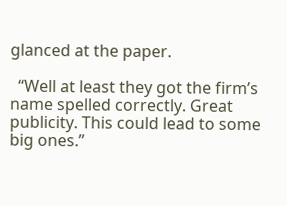glanced at the paper.

  “Well at least they got the firm’s name spelled correctly. Great publicity. This could lead to some big ones.”